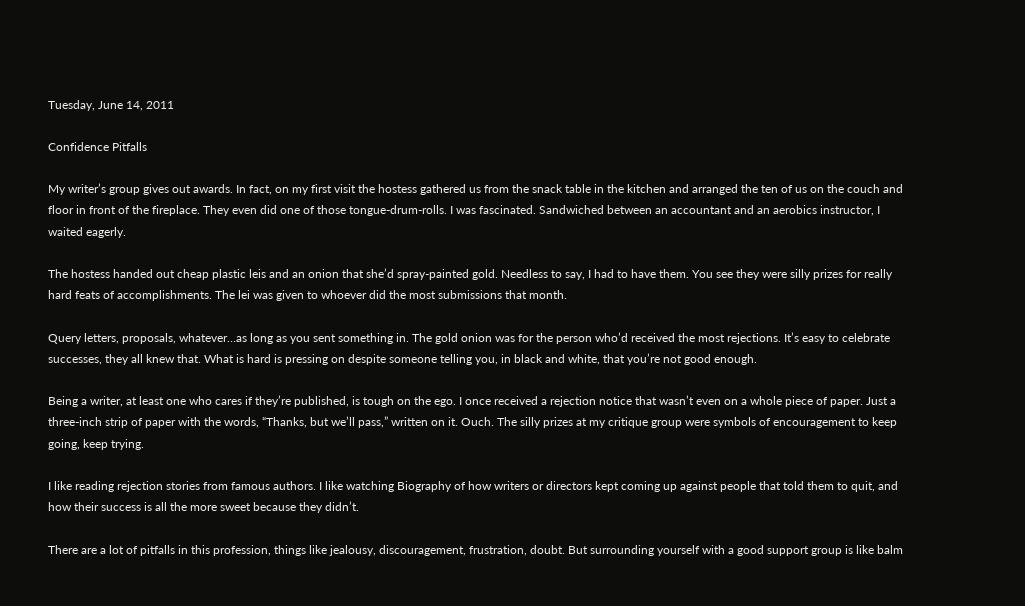Tuesday, June 14, 2011

Confidence Pitfalls

My writer’s group gives out awards. In fact, on my first visit the hostess gathered us from the snack table in the kitchen and arranged the ten of us on the couch and floor in front of the fireplace. They even did one of those tongue-drum-rolls. I was fascinated. Sandwiched between an accountant and an aerobics instructor, I waited eagerly.

The hostess handed out cheap plastic leis and an onion that she’d spray-painted gold. Needless to say, I had to have them. You see they were silly prizes for really hard feats of accomplishments. The lei was given to whoever did the most submissions that month.

Query letters, proposals, whatever…as long as you sent something in. The gold onion was for the person who’d received the most rejections. It’s easy to celebrate successes, they all knew that. What is hard is pressing on despite someone telling you, in black and white, that you’re not good enough.

Being a writer, at least one who cares if they’re published, is tough on the ego. I once received a rejection notice that wasn’t even on a whole piece of paper. Just a three-inch strip of paper with the words, “Thanks, but we’ll pass,” written on it. Ouch. The silly prizes at my critique group were symbols of encouragement to keep going, keep trying.

I like reading rejection stories from famous authors. I like watching Biography of how writers or directors kept coming up against people that told them to quit, and how their success is all the more sweet because they didn’t.

There are a lot of pitfalls in this profession, things like jealousy, discouragement, frustration, doubt. But surrounding yourself with a good support group is like balm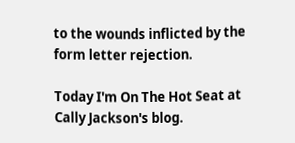to the wounds inflicted by the form letter rejection.

Today I'm On The Hot Seat at Cally Jackson's blog.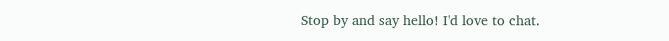Stop by and say hello! I'd love to chat.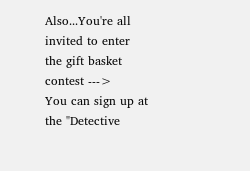Also...You're all invited to enter the gift basket contest --->
You can sign up at the "Detective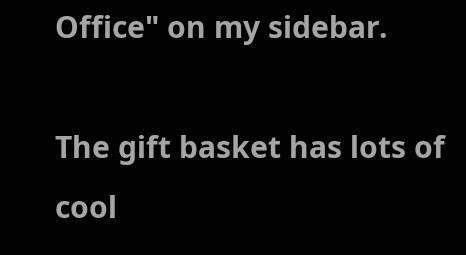Office" on my sidebar.

The gift basket has lots of cool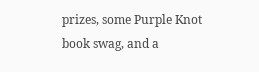prizes, some Purple Knot book swag, and a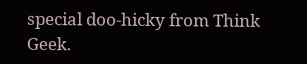special doo-hicky from Think Geek.